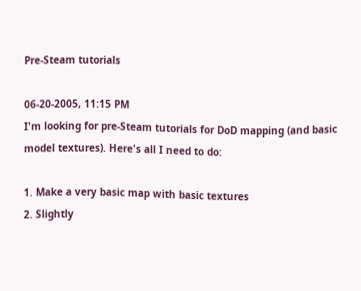Pre-Steam tutorials

06-20-2005, 11:15 PM
I'm looking for pre-Steam tutorials for DoD mapping (and basic model textures). Here's all I need to do:

1. Make a very basic map with basic textures
2. Slightly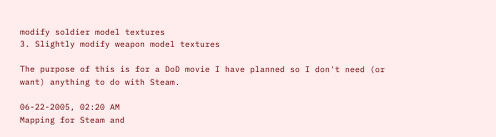modify soldier model textures
3. Slightly modify weapon model textures

The purpose of this is for a DoD movie I have planned so I don't need (or want) anything to do with Steam.

06-22-2005, 02:20 AM
Mapping for Steam and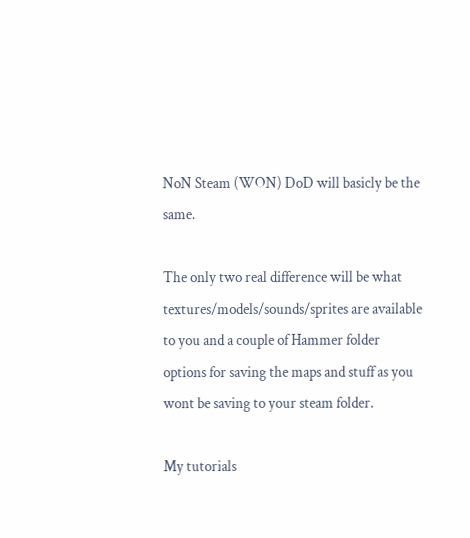NoN Steam (WON) DoD will basicly be the same.

The only two real difference will be what textures/models/sounds/sprites are available to you and a couple of Hammer folder options for saving the maps and stuff as you wont be saving to your steam folder.

My tutorials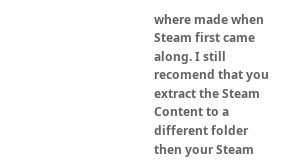where made when Steam first came along. I still recomend that you extract the Steam Content to a different folder then your Steam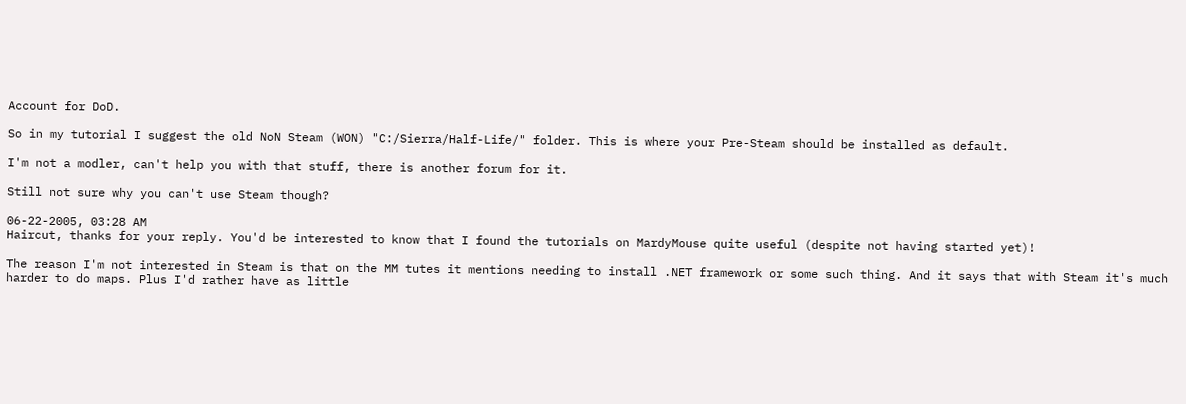Account for DoD.

So in my tutorial I suggest the old NoN Steam (WON) "C:/Sierra/Half-Life/" folder. This is where your Pre-Steam should be installed as default.

I'm not a modler, can't help you with that stuff, there is another forum for it.

Still not sure why you can't use Steam though?

06-22-2005, 03:28 AM
Haircut, thanks for your reply. You'd be interested to know that I found the tutorials on MardyMouse quite useful (despite not having started yet)!

The reason I'm not interested in Steam is that on the MM tutes it mentions needing to install .NET framework or some such thing. And it says that with Steam it's much harder to do maps. Plus I'd rather have as little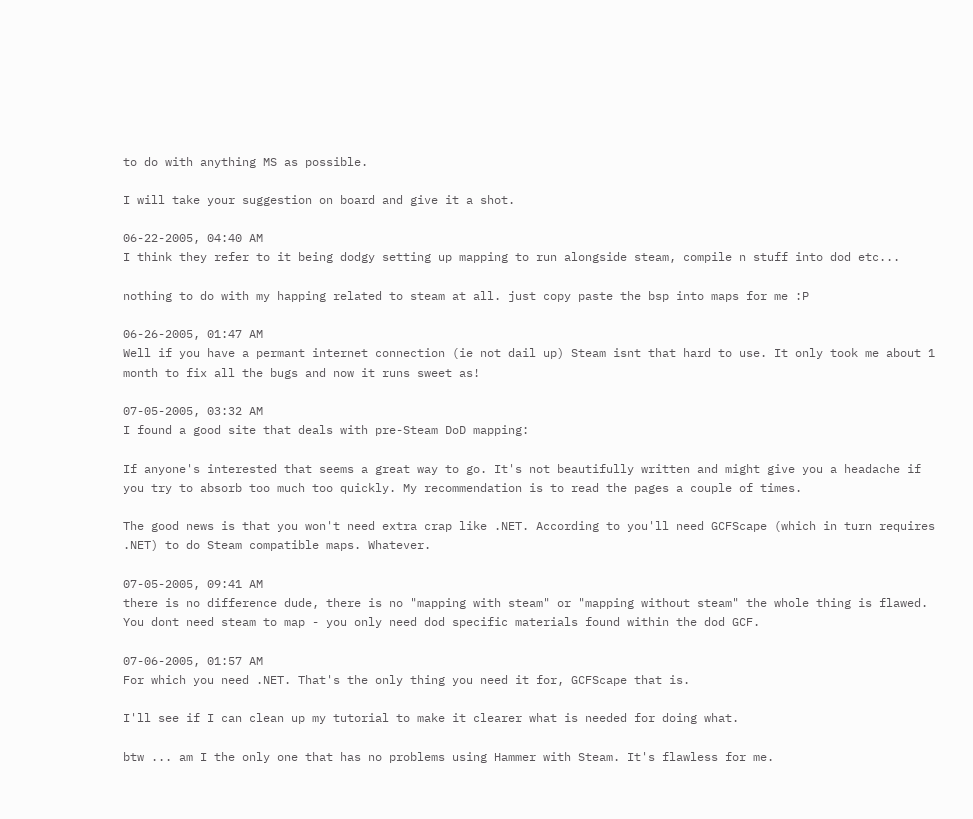to do with anything MS as possible.

I will take your suggestion on board and give it a shot.

06-22-2005, 04:40 AM
I think they refer to it being dodgy setting up mapping to run alongside steam, compile n stuff into dod etc...

nothing to do with my happing related to steam at all. just copy paste the bsp into maps for me :P

06-26-2005, 01:47 AM
Well if you have a permant internet connection (ie not dail up) Steam isnt that hard to use. It only took me about 1 month to fix all the bugs and now it runs sweet as!

07-05-2005, 03:32 AM
I found a good site that deals with pre-Steam DoD mapping:

If anyone's interested that seems a great way to go. It's not beautifully written and might give you a headache if you try to absorb too much too quickly. My recommendation is to read the pages a couple of times.

The good news is that you won't need extra crap like .NET. According to you'll need GCFScape (which in turn requires .NET) to do Steam compatible maps. Whatever.

07-05-2005, 09:41 AM
there is no difference dude, there is no "mapping with steam" or "mapping without steam" the whole thing is flawed. You dont need steam to map - you only need dod specific materials found within the dod GCF.

07-06-2005, 01:57 AM
For which you need .NET. That's the only thing you need it for, GCFScape that is.

I'll see if I can clean up my tutorial to make it clearer what is needed for doing what.

btw ... am I the only one that has no problems using Hammer with Steam. It's flawless for me.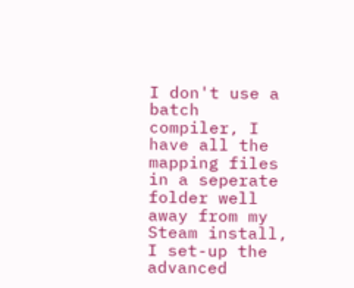I don't use a batch compiler, I have all the mapping files in a seperate folder well away from my Steam install, I set-up the advanced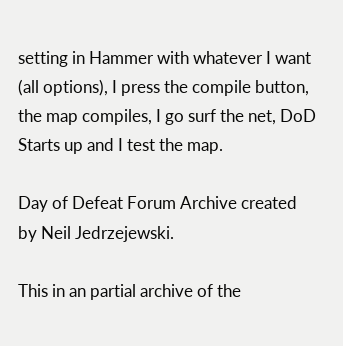setting in Hammer with whatever I want (all options), I press the compile button, the map compiles, I go surf the net, DoD Starts up and I test the map.

Day of Defeat Forum Archive created by Neil Jedrzejewski.

This in an partial archive of the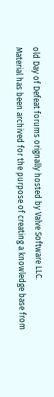old Day of Defeat forums orignally hosted by Valve Software LLC.
Material has been archived for the purpose of creating a knowledge base from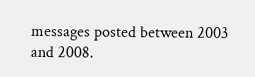messages posted between 2003 and 2008.